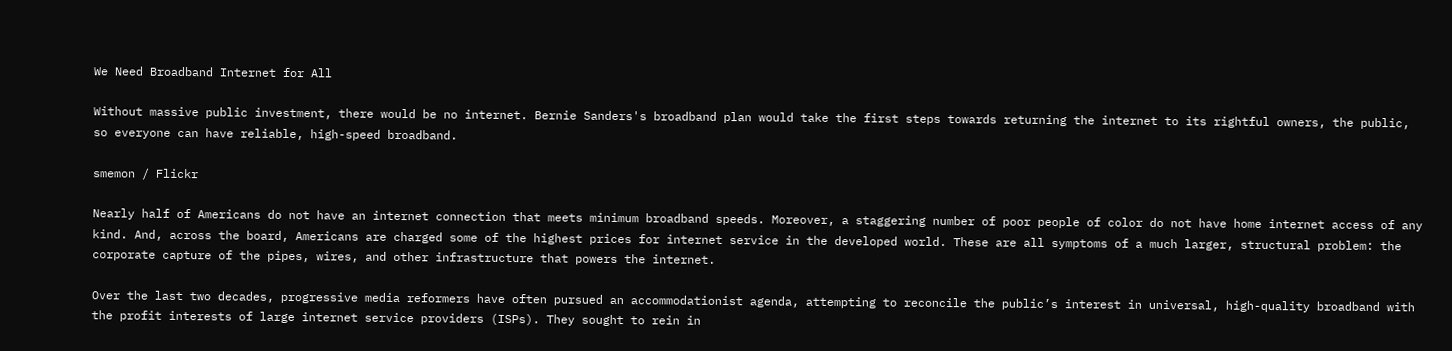We Need Broadband Internet for All

Without massive public investment, there would be no internet. Bernie Sanders's broadband plan would take the first steps towards returning the internet to its rightful owners, the public, so everyone can have reliable, high-speed broadband.

smemon / Flickr

Nearly half of Americans do not have an internet connection that meets minimum broadband speeds. Moreover, a staggering number of poor people of color do not have home internet access of any kind. And, across the board, Americans are charged some of the highest prices for internet service in the developed world. These are all symptoms of a much larger, structural problem: the corporate capture of the pipes, wires, and other infrastructure that powers the internet.

Over the last two decades, progressive media reformers have often pursued an accommodationist agenda, attempting to reconcile the public’s interest in universal, high-quality broadband with the profit interests of large internet service providers (ISPs). They sought to rein in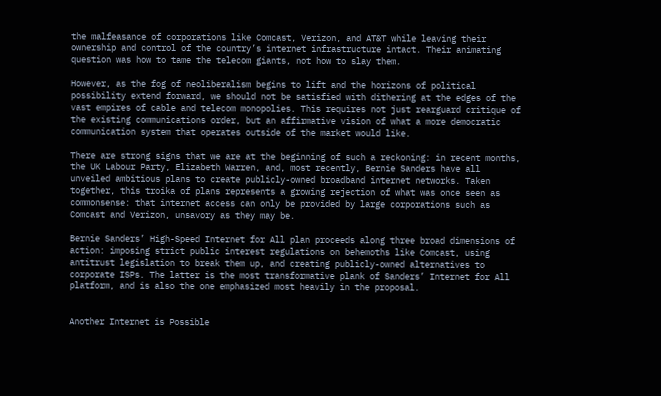the malfeasance of corporations like Comcast, Verizon, and AT&T while leaving their ownership and control of the country’s internet infrastructure intact. Their animating question was how to tame the telecom giants, not how to slay them.

However, as the fog of neoliberalism begins to lift and the horizons of political possibility extend forward, we should not be satisfied with dithering at the edges of the vast empires of cable and telecom monopolies. This requires not just rearguard critique of the existing communications order, but an affirmative vision of what a more democratic communication system that operates outside of the market would like.

There are strong signs that we are at the beginning of such a reckoning: in recent months, the UK Labour Party, Elizabeth Warren, and, most recently, Bernie Sanders have all unveiled ambitious plans to create publicly-owned broadband internet networks. Taken together, this troika of plans represents a growing rejection of what was once seen as commonsense: that internet access can only be provided by large corporations such as Comcast and Verizon, unsavory as they may be.

Bernie Sanders’ High-Speed Internet for All plan proceeds along three broad dimensions of action: imposing strict public interest regulations on behemoths like Comcast, using antitrust legislation to break them up, and creating publicly-owned alternatives to corporate ISPs. The latter is the most transformative plank of Sanders’ Internet for All platform, and is also the one emphasized most heavily in the proposal.


Another Internet is Possible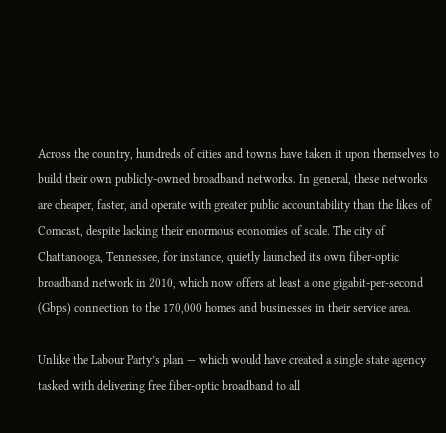Across the country, hundreds of cities and towns have taken it upon themselves to build their own publicly-owned broadband networks. In general, these networks are cheaper, faster, and operate with greater public accountability than the likes of Comcast, despite lacking their enormous economies of scale. The city of Chattanooga, Tennessee, for instance, quietly launched its own fiber-optic broadband network in 2010, which now offers at least a one gigabit-per-second (Gbps) connection to the 170,000 homes and businesses in their service area.

Unlike the Labour Party’s plan — which would have created a single state agency tasked with delivering free fiber-optic broadband to all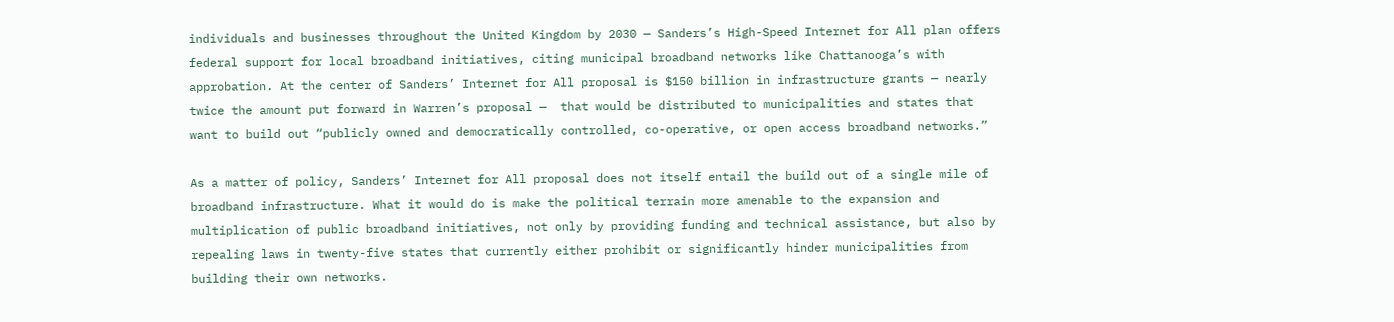individuals and businesses throughout the United Kingdom by 2030 — Sanders’s High-Speed Internet for All plan offers federal support for local broadband initiatives, citing municipal broadband networks like Chattanooga’s with approbation. At the center of Sanders’ Internet for All proposal is $150 billion in infrastructure grants — nearly twice the amount put forward in Warren’s proposal —  that would be distributed to municipalities and states that want to build out “publicly owned and democratically controlled, co-operative, or open access broadband networks.”

As a matter of policy, Sanders’ Internet for All proposal does not itself entail the build out of a single mile of broadband infrastructure. What it would do is make the political terrain more amenable to the expansion and multiplication of public broadband initiatives, not only by providing funding and technical assistance, but also by repealing laws in twenty-five states that currently either prohibit or significantly hinder municipalities from building their own networks.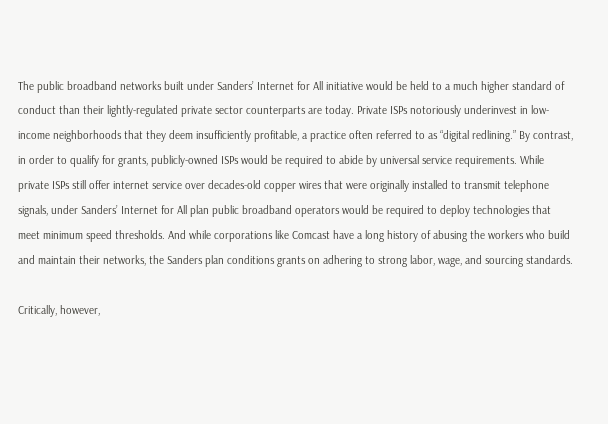The public broadband networks built under Sanders’ Internet for All initiative would be held to a much higher standard of conduct than their lightly-regulated private sector counterparts are today. Private ISPs notoriously underinvest in low-income neighborhoods that they deem insufficiently profitable, a practice often referred to as “digital redlining.” By contrast, in order to qualify for grants, publicly-owned ISPs would be required to abide by universal service requirements. While private ISPs still offer internet service over decades-old copper wires that were originally installed to transmit telephone signals, under Sanders’ Internet for All plan public broadband operators would be required to deploy technologies that meet minimum speed thresholds. And while corporations like Comcast have a long history of abusing the workers who build and maintain their networks, the Sanders plan conditions grants on adhering to strong labor, wage, and sourcing standards.

Critically, however,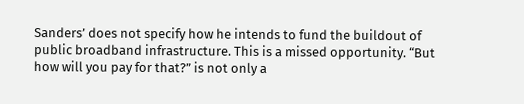Sanders’ does not specify how he intends to fund the buildout of public broadband infrastructure. This is a missed opportunity. “But how will you pay for that?” is not only a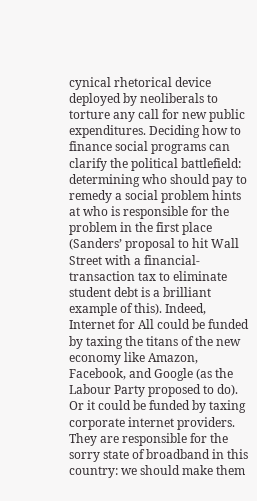cynical rhetorical device deployed by neoliberals to torture any call for new public expenditures. Deciding how to finance social programs can clarify the political battlefield: determining who should pay to remedy a social problem hints at who is responsible for the problem in the first place (Sanders’ proposal to hit Wall Street with a financial-transaction tax to eliminate student debt is a brilliant example of this). Indeed, Internet for All could be funded by taxing the titans of the new economy like Amazon, Facebook, and Google (as the Labour Party proposed to do). Or it could be funded by taxing corporate internet providers. They are responsible for the sorry state of broadband in this country: we should make them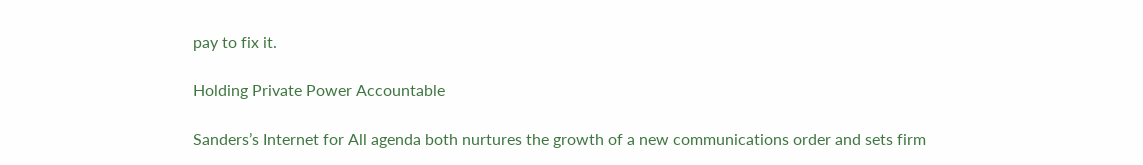pay to fix it.

Holding Private Power Accountable

Sanders’s Internet for All agenda both nurtures the growth of a new communications order and sets firm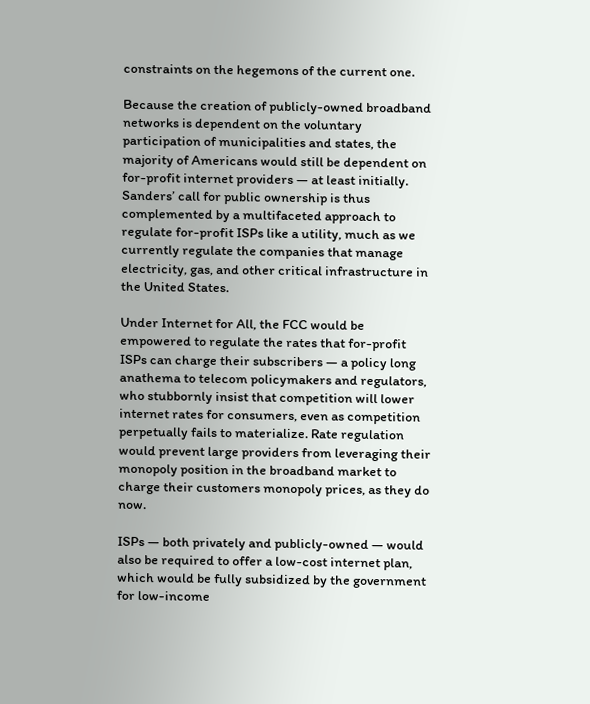constraints on the hegemons of the current one.

Because the creation of publicly-owned broadband networks is dependent on the voluntary participation of municipalities and states, the majority of Americans would still be dependent on for-profit internet providers — at least initially. Sanders’ call for public ownership is thus complemented by a multifaceted approach to regulate for-profit ISPs like a utility, much as we currently regulate the companies that manage electricity, gas, and other critical infrastructure in the United States.

Under Internet for All, the FCC would be empowered to regulate the rates that for-profit ISPs can charge their subscribers — a policy long anathema to telecom policymakers and regulators, who stubbornly insist that competition will lower internet rates for consumers, even as competition perpetually fails to materialize. Rate regulation would prevent large providers from leveraging their monopoly position in the broadband market to charge their customers monopoly prices, as they do now.

ISPs — both privately and publicly-owned — would also be required to offer a low-cost internet plan, which would be fully subsidized by the government for low-income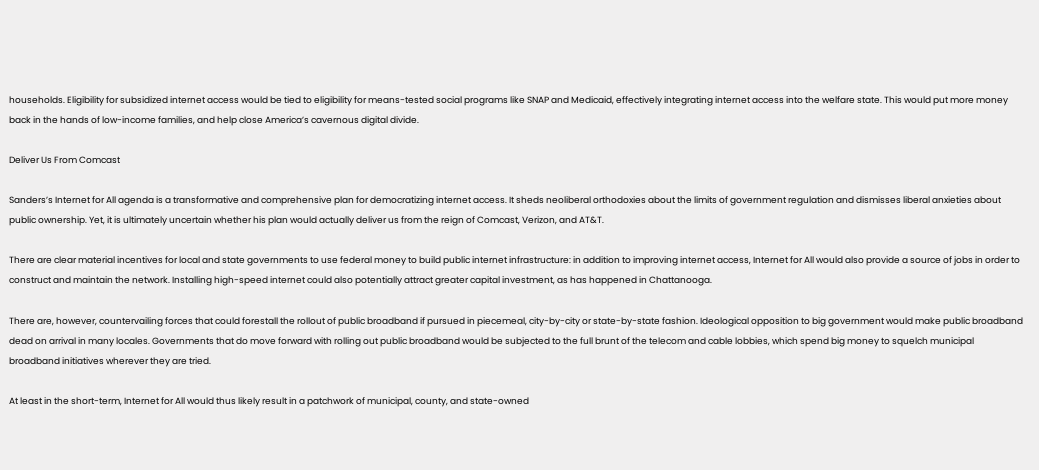households. Eligibility for subsidized internet access would be tied to eligibility for means-tested social programs like SNAP and Medicaid, effectively integrating internet access into the welfare state. This would put more money back in the hands of low-income families, and help close America’s cavernous digital divide.

Deliver Us From Comcast

Sanders’s Internet for All agenda is a transformative and comprehensive plan for democratizing internet access. It sheds neoliberal orthodoxies about the limits of government regulation and dismisses liberal anxieties about public ownership. Yet, it is ultimately uncertain whether his plan would actually deliver us from the reign of Comcast, Verizon, and AT&T.

There are clear material incentives for local and state governments to use federal money to build public internet infrastructure: in addition to improving internet access, Internet for All would also provide a source of jobs in order to construct and maintain the network. Installing high-speed internet could also potentially attract greater capital investment, as has happened in Chattanooga.

There are, however, countervailing forces that could forestall the rollout of public broadband if pursued in piecemeal, city-by-city or state-by-state fashion. Ideological opposition to big government would make public broadband dead on arrival in many locales. Governments that do move forward with rolling out public broadband would be subjected to the full brunt of the telecom and cable lobbies, which spend big money to squelch municipal broadband initiatives wherever they are tried.

At least in the short-term, Internet for All would thus likely result in a patchwork of municipal, county, and state-owned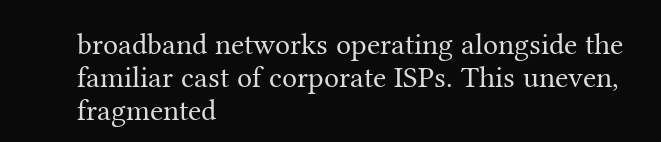broadband networks operating alongside the familiar cast of corporate ISPs. This uneven, fragmented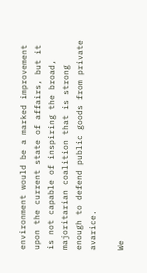environment would be a marked improvement upon the current state of affairs, but it is not capable of inspiring the broad, majoritarian coalition that is strong enough to defend public goods from private avarice.

We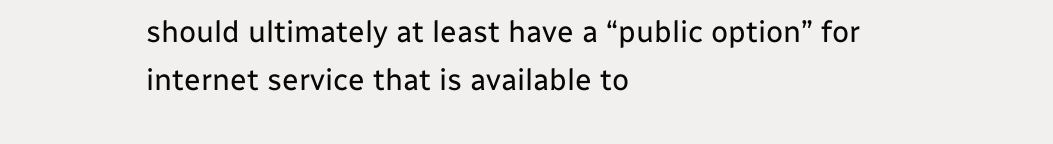should ultimately at least have a “public option” for internet service that is available to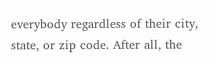everybody regardless of their city, state, or zip code. After all, the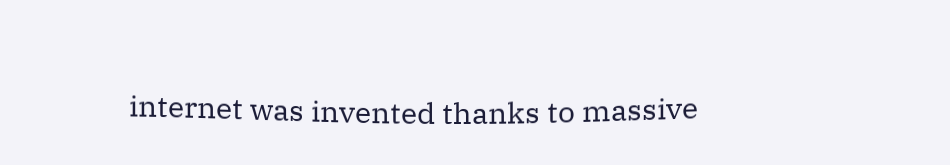internet was invented thanks to massive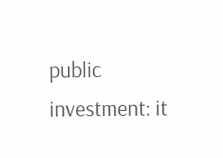public investment: it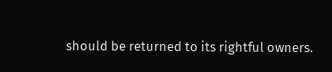should be returned to its rightful owners.